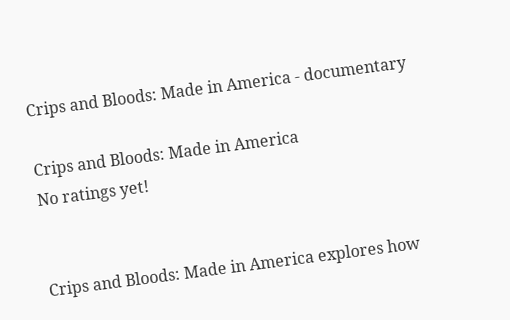Crips and Bloods: Made in America - documentary

Crips and Bloods: Made in America
No ratings yet!


Crips and Bloods: Made in America explores how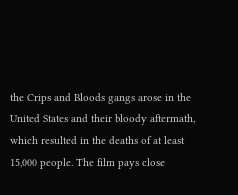the Crips and Bloods gangs arose in the United States and their bloody aftermath, which resulted in the deaths of at least 15,000 people. The film pays close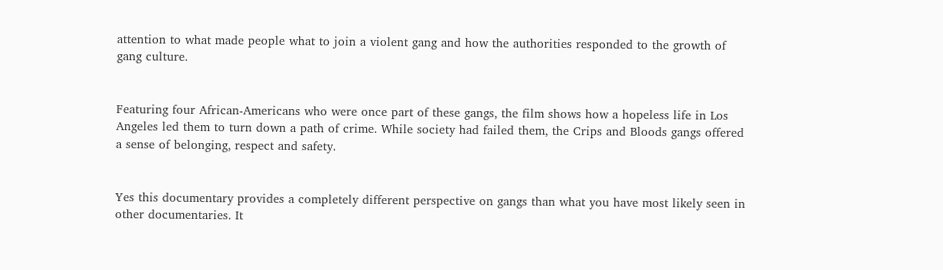attention to what made people what to join a violent gang and how the authorities responded to the growth of gang culture.


Featuring four African-Americans who were once part of these gangs, the film shows how a hopeless life in Los Angeles led them to turn down a path of crime. While society had failed them, the Crips and Bloods gangs offered a sense of belonging, respect and safety.


Yes this documentary provides a completely different perspective on gangs than what you have most likely seen in other documentaries. It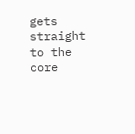gets straight to the core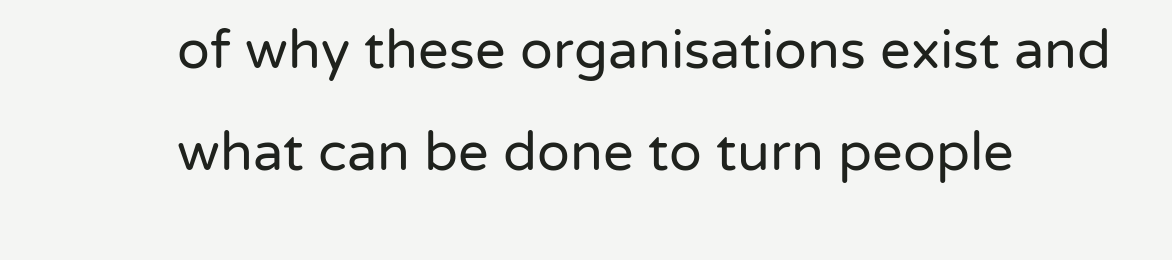of why these organisations exist and what can be done to turn people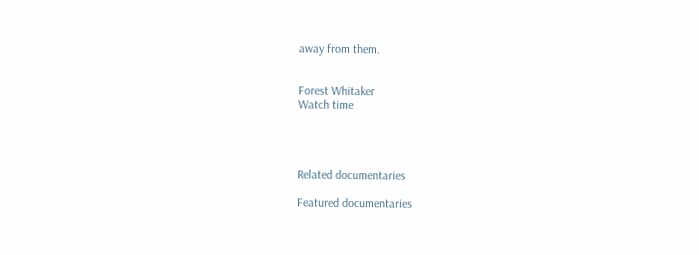away from them.


Forest Whitaker
Watch time




Related documentaries

Featured documentaries